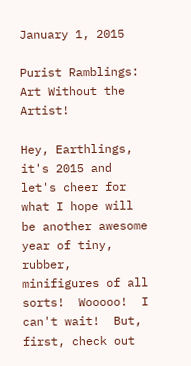January 1, 2015

Purist Ramblings: Art Without the Artist!

Hey, Earthlings, it's 2015 and let's cheer for what I hope will be another awesome year of tiny, rubber, minifigures of all sorts!  Wooooo!  I can't wait!  But, first, check out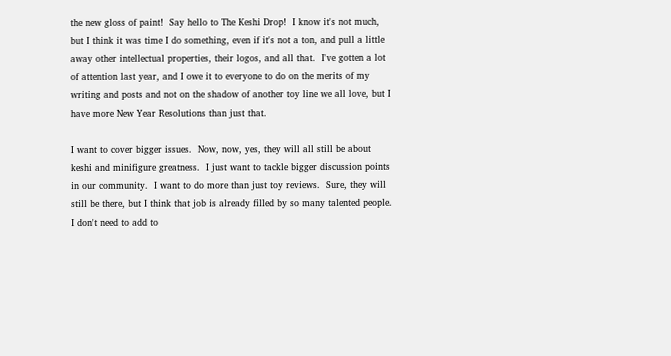the new gloss of paint!  Say hello to The Keshi Drop!  I know it's not much, but I think it was time I do something, even if it's not a ton, and pull a little away other intellectual properties, their logos, and all that.  I've gotten a lot of attention last year, and I owe it to everyone to do on the merits of my writing and posts and not on the shadow of another toy line we all love, but I have more New Year Resolutions than just that.

I want to cover bigger issues.  Now, now, yes, they will all still be about keshi and minifigure greatness.  I just want to tackle bigger discussion points in our community.  I want to do more than just toy reviews.  Sure, they will still be there, but I think that job is already filled by so many talented people.  I don't need to add to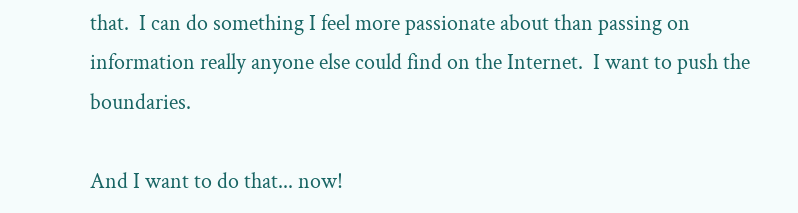that.  I can do something I feel more passionate about than passing on information really anyone else could find on the Internet.  I want to push the boundaries.

And I want to do that... now!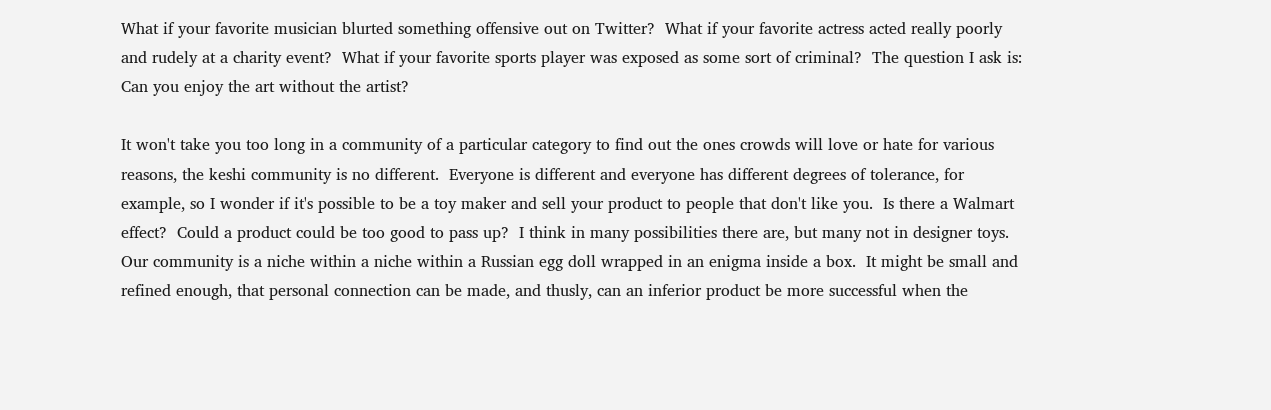What if your favorite musician blurted something offensive out on Twitter?  What if your favorite actress acted really poorly and rudely at a charity event?  What if your favorite sports player was exposed as some sort of criminal?  The question I ask is:  Can you enjoy the art without the artist?

It won't take you too long in a community of a particular category to find out the ones crowds will love or hate for various reasons, the keshi community is no different.  Everyone is different and everyone has different degrees of tolerance, for example, so I wonder if it's possible to be a toy maker and sell your product to people that don't like you.  Is there a Walmart effect?  Could a product could be too good to pass up?  I think in many possibilities there are, but many not in designer toys.  Our community is a niche within a niche within a Russian egg doll wrapped in an enigma inside a box.  It might be small and refined enough, that personal connection can be made, and thusly, can an inferior product be more successful when the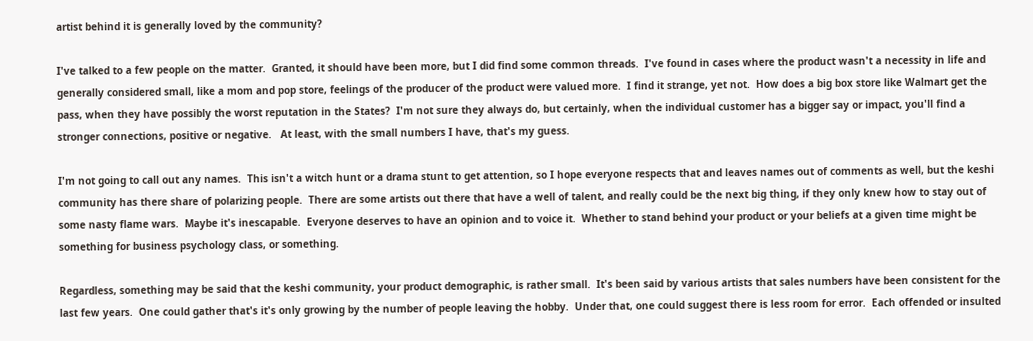artist behind it is generally loved by the community?

I've talked to a few people on the matter.  Granted, it should have been more, but I did find some common threads.  I've found in cases where the product wasn't a necessity in life and generally considered small, like a mom and pop store, feelings of the producer of the product were valued more.  I find it strange, yet not.  How does a big box store like Walmart get the pass, when they have possibly the worst reputation in the States?  I'm not sure they always do, but certainly, when the individual customer has a bigger say or impact, you'll find a stronger connections, positive or negative.   At least, with the small numbers I have, that's my guess.

I'm not going to call out any names.  This isn't a witch hunt or a drama stunt to get attention, so I hope everyone respects that and leaves names out of comments as well, but the keshi community has there share of polarizing people.  There are some artists out there that have a well of talent, and really could be the next big thing, if they only knew how to stay out of some nasty flame wars.  Maybe it's inescapable.  Everyone deserves to have an opinion and to voice it.  Whether to stand behind your product or your beliefs at a given time might be something for business psychology class, or something.

Regardless, something may be said that the keshi community, your product demographic, is rather small.  It's been said by various artists that sales numbers have been consistent for the last few years.  One could gather that's it's only growing by the number of people leaving the hobby.  Under that, one could suggest there is less room for error.  Each offended or insulted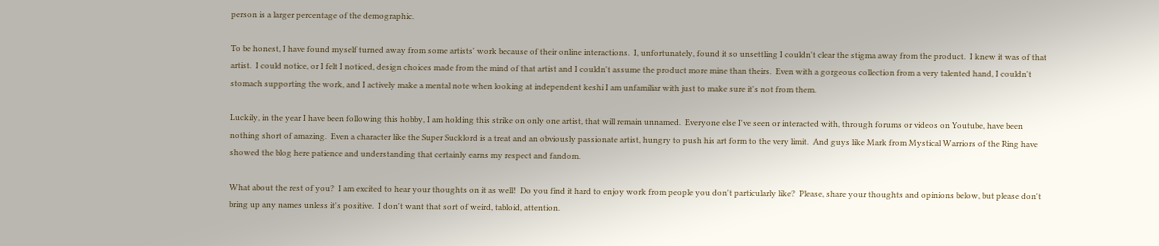person is a larger percentage of the demographic.

To be honest, I have found myself turned away from some artists' work because of their online interactions.  I, unfortunately, found it so unsettling I couldn't clear the stigma away from the product.  I knew it was of that artist.  I could notice, or I felt I noticed, design choices made from the mind of that artist and I couldn't assume the product more mine than theirs.  Even with a gorgeous collection from a very talented hand, I couldn't stomach supporting the work, and I actively make a mental note when looking at independent keshi I am unfamiliar with just to make sure it's not from them.

Luckily, in the year I have been following this hobby, I am holding this strike on only one artist, that will remain unnamed.  Everyone else I've seen or interacted with, through forums or videos on Youtube, have been nothing short of amazing.  Even a character like the Super Sucklord is a treat and an obviously passionate artist, hungry to push his art form to the very limit.  And guys like Mark from Mystical Warriors of the Ring have showed the blog here patience and understanding that certainly earns my respect and fandom.

What about the rest of you?  I am excited to hear your thoughts on it as well!  Do you find it hard to enjoy work from people you don't particularly like?  Please, share your thoughts and opinions below, but please don't bring up any names unless it's positive.  I don't want that sort of weird, tabloid, attention.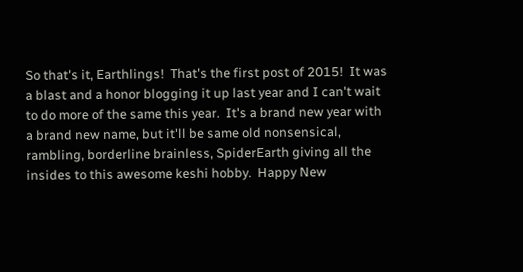So that's it, Earthlings!  That's the first post of 2015!  It was a blast and a honor blogging it up last year and I can't wait to do more of the same this year.  It's a brand new year with a brand new name, but it'll be same old nonsensical, rambling, borderline brainless, SpiderEarth giving all the insides to this awesome keshi hobby.  Happy New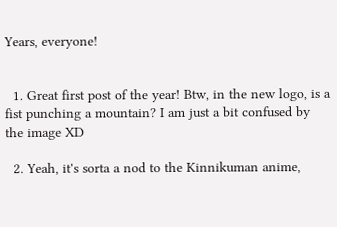Years, everyone!


  1. Great first post of the year! Btw, in the new logo, is a fist punching a mountain? I am just a bit confused by the image XD

  2. Yeah, it's sorta a nod to the Kinnikuman anime,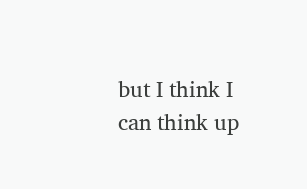but I think I can think up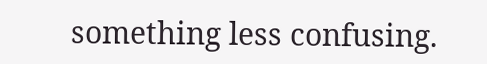something less confusing.